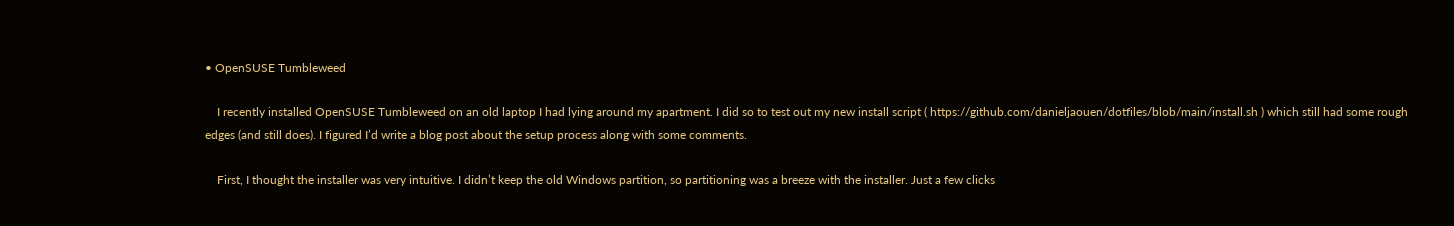• OpenSUSE Tumbleweed

    I recently installed OpenSUSE Tumbleweed on an old laptop I had lying around my apartment. I did so to test out my new install script ( https://github.com/danieljaouen/dotfiles/blob/main/install.sh ) which still had some rough edges (and still does). I figured I’d write a blog post about the setup process along with some comments.

    First, I thought the installer was very intuitive. I didn’t keep the old Windows partition, so partitioning was a breeze with the installer. Just a few clicks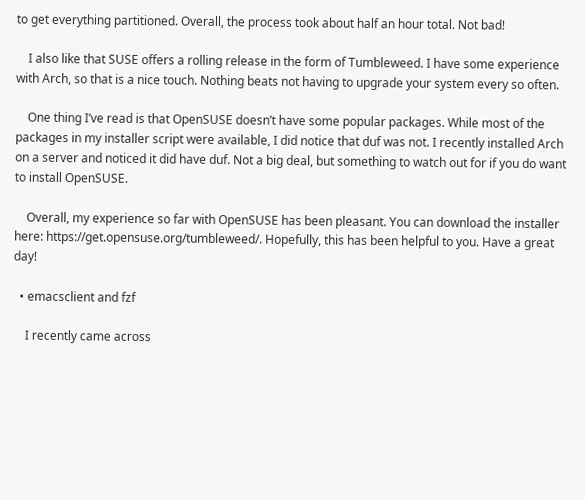to get everything partitioned. Overall, the process took about half an hour total. Not bad!

    I also like that SUSE offers a rolling release in the form of Tumbleweed. I have some experience with Arch, so that is a nice touch. Nothing beats not having to upgrade your system every so often.

    One thing I’ve read is that OpenSUSE doesn’t have some popular packages. While most of the packages in my installer script were available, I did notice that duf was not. I recently installed Arch on a server and noticed it did have duf. Not a big deal, but something to watch out for if you do want to install OpenSUSE.

    Overall, my experience so far with OpenSUSE has been pleasant. You can download the installer here: https://get.opensuse.org/tumbleweed/. Hopefully, this has been helpful to you. Have a great day!

  • emacsclient and fzf

    I recently came across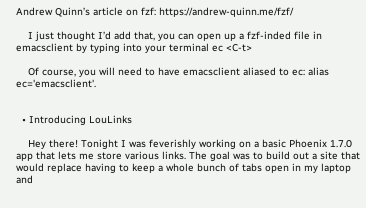Andrew Quinn’s article on fzf: https://andrew-quinn.me/fzf/

    I just thought I’d add that, you can open up a fzf-inded file in emacsclient by typing into your terminal ec <C-t>

    Of course, you will need to have emacsclient aliased to ec: alias ec='emacsclient'.


  • Introducing LouLinks

    Hey there! Tonight I was feverishly working on a basic Phoenix 1.7.0 app that lets me store various links. The goal was to build out a site that would replace having to keep a whole bunch of tabs open in my laptop and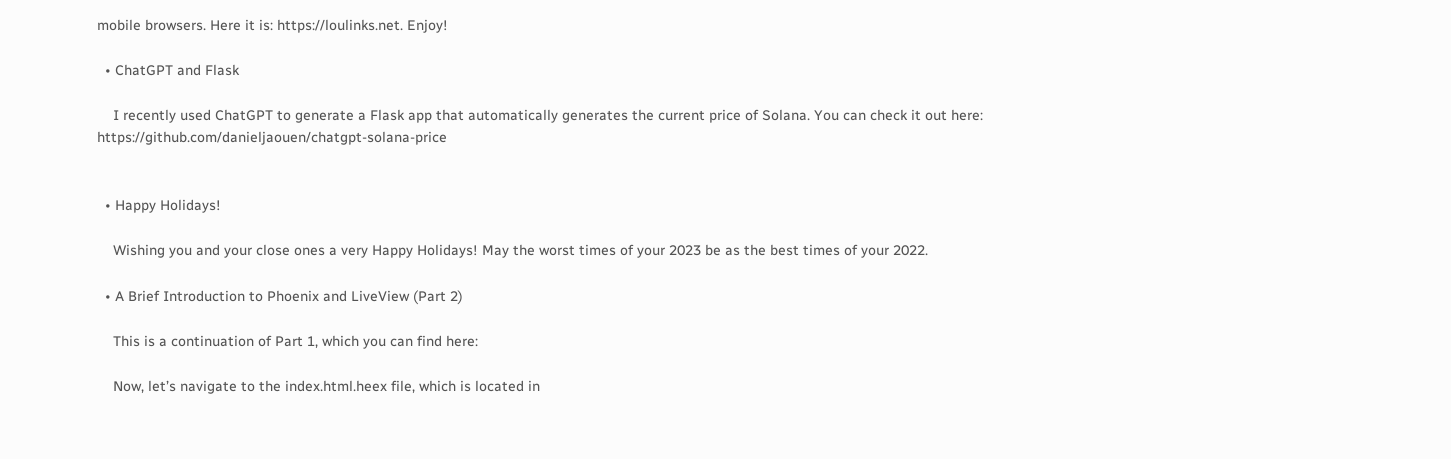mobile browsers. Here it is: https://loulinks.net. Enjoy!

  • ChatGPT and Flask

    I recently used ChatGPT to generate a Flask app that automatically generates the current price of Solana. You can check it out here: https://github.com/danieljaouen/chatgpt-solana-price


  • Happy Holidays!

    Wishing you and your close ones a very Happy Holidays! May the worst times of your 2023 be as the best times of your 2022.

  • A Brief Introduction to Phoenix and LiveView (Part 2)

    This is a continuation of Part 1, which you can find here:

    Now, let’s navigate to the index.html.heex file, which is located in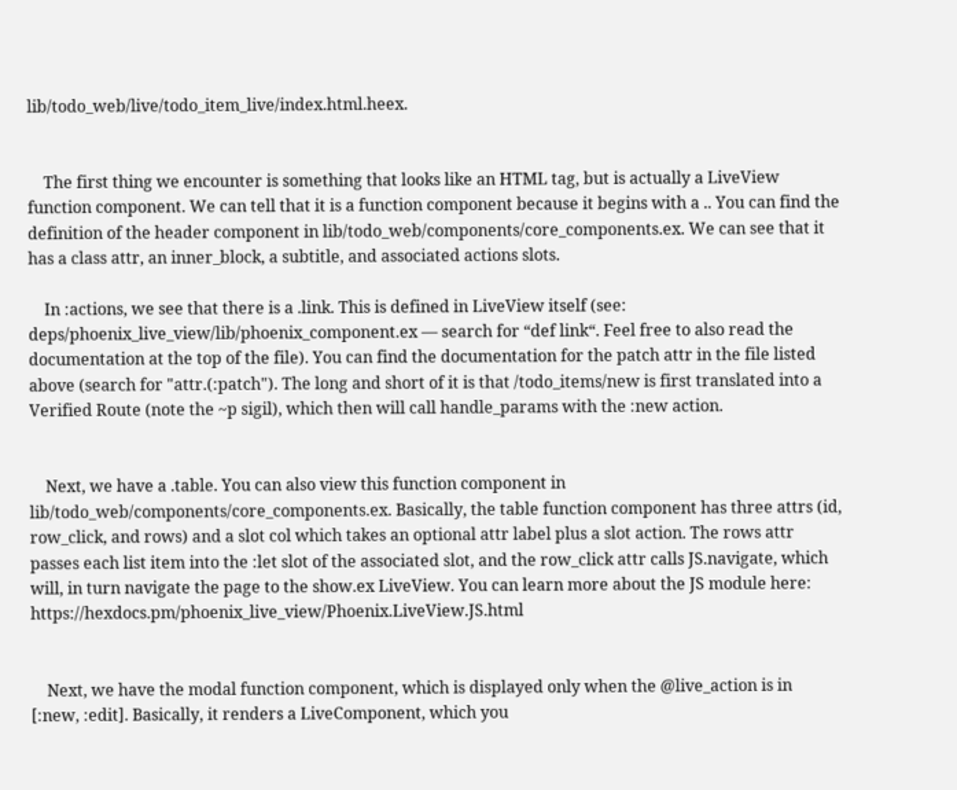lib/todo_web/live/todo_item_live/index.html.heex.


    The first thing we encounter is something that looks like an HTML tag, but is actually a LiveView function component. We can tell that it is a function component because it begins with a .. You can find the definition of the header component in lib/todo_web/components/core_components.ex. We can see that it has a class attr, an inner_block, a subtitle, and associated actions slots.

    In :actions, we see that there is a .link. This is defined in LiveView itself (see: deps/phoenix_live_view/lib/phoenix_component.ex — search for “def link“. Feel free to also read the documentation at the top of the file). You can find the documentation for the patch attr in the file listed above (search for "attr.(:patch"). The long and short of it is that /todo_items/new is first translated into a Verified Route (note the ~p sigil), which then will call handle_params with the :new action.


    Next, we have a .table. You can also view this function component in lib/todo_web/components/core_components.ex. Basically, the table function component has three attrs (id, row_click, and rows) and a slot col which takes an optional attr label plus a slot action. The rows attr passes each list item into the :let slot of the associated slot, and the row_click attr calls JS.navigate, which will, in turn navigate the page to the show.ex LiveView. You can learn more about the JS module here: https://hexdocs.pm/phoenix_live_view/Phoenix.LiveView.JS.html


    Next, we have the modal function component, which is displayed only when the @live_action is in [:new, :edit]. Basically, it renders a LiveComponent, which you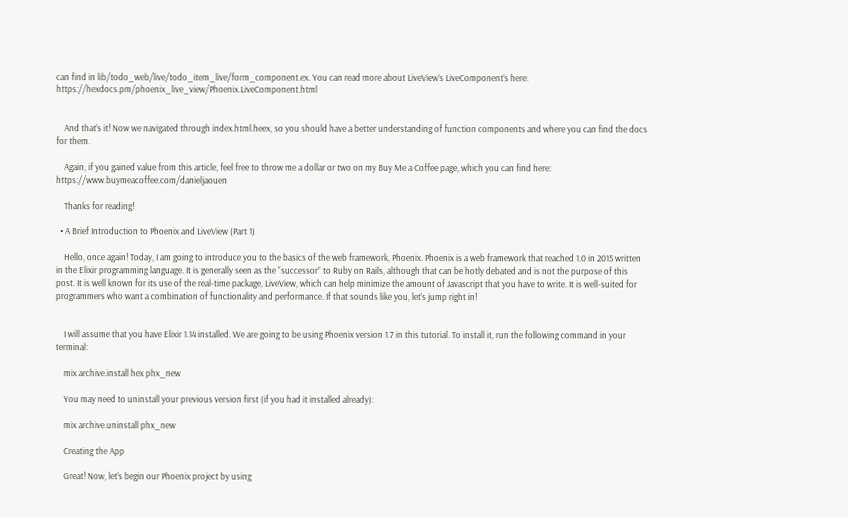can find in lib/todo_web/live/todo_item_live/form_component.ex. You can read more about LiveView’s LiveComponent’s here: https://hexdocs.pm/phoenix_live_view/Phoenix.LiveComponent.html


    And that’s it! Now we navigated through index.html.heex, so you should have a better understanding of function components and where you can find the docs for them.

    Again, if you gained value from this article, feel free to throw me a dollar or two on my Buy Me a Coffee page, which you can find here: https://www.buymeacoffee.com/danieljaouen

    Thanks for reading!

  • A Brief Introduction to Phoenix and LiveView (Part 1)

    Hello, once again! Today, I am going to introduce you to the basics of the web framework, Phoenix. Phoenix is a web framework that reached 1.0 in 2015 written in the Elixir programming language. It is generally seen as the “successor” to Ruby on Rails, although that can be hotly debated and is not the purpose of this post. It is well known for its use of the real-time package, LiveView, which can help minimize the amount of Javascript that you have to write. It is well-suited for programmers who want a combination of functionality and performance. If that sounds like you, let’s jump right in!


    I will assume that you have Elixir 1.14 installed. We are going to be using Phoenix version 1.7 in this tutorial. To install it, run the following command in your terminal:

    mix archive.install hex phx_new

    You may need to uninstall your previous version first (if you had it installed already):

    mix archive.uninstall phx_new

    Creating the App

    Great! Now, let’s begin our Phoenix project by using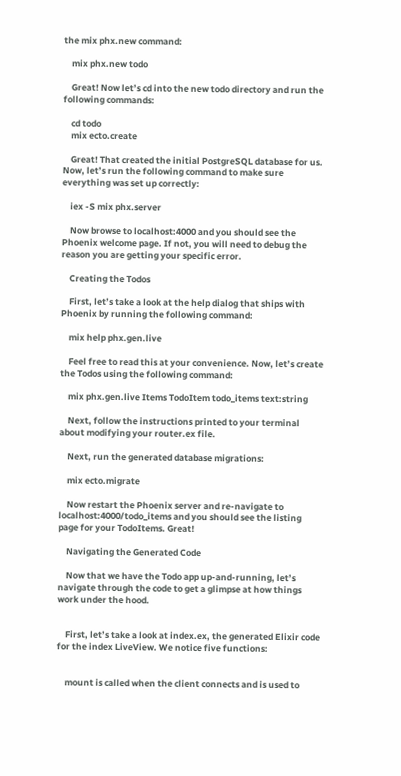the mix phx.new command:

    mix phx.new todo

    Great! Now let’s cd into the new todo directory and run the following commands:

    cd todo
    mix ecto.create

    Great! That created the initial PostgreSQL database for us. Now, let’s run the following command to make sure everything was set up correctly:

    iex -S mix phx.server

    Now browse to localhost:4000 and you should see the Phoenix welcome page. If not, you will need to debug the reason you are getting your specific error.

    Creating the Todos

    First, let’s take a look at the help dialog that ships with Phoenix by running the following command:

    mix help phx.gen.live

    Feel free to read this at your convenience. Now, let’s create the Todos using the following command:

    mix phx.gen.live Items TodoItem todo_items text:string

    Next, follow the instructions printed to your terminal about modifying your router.ex file.

    Next, run the generated database migrations:

    mix ecto.migrate

    Now restart the Phoenix server and re-navigate to localhost:4000/todo_items and you should see the listing page for your TodoItems. Great!

    Navigating the Generated Code

    Now that we have the Todo app up-and-running, let’s navigate through the code to get a glimpse at how things work under the hood.


    First, let’s take a look at index.ex, the generated Elixir code for the index LiveView. We notice five functions:


    mount is called when the client connects and is used to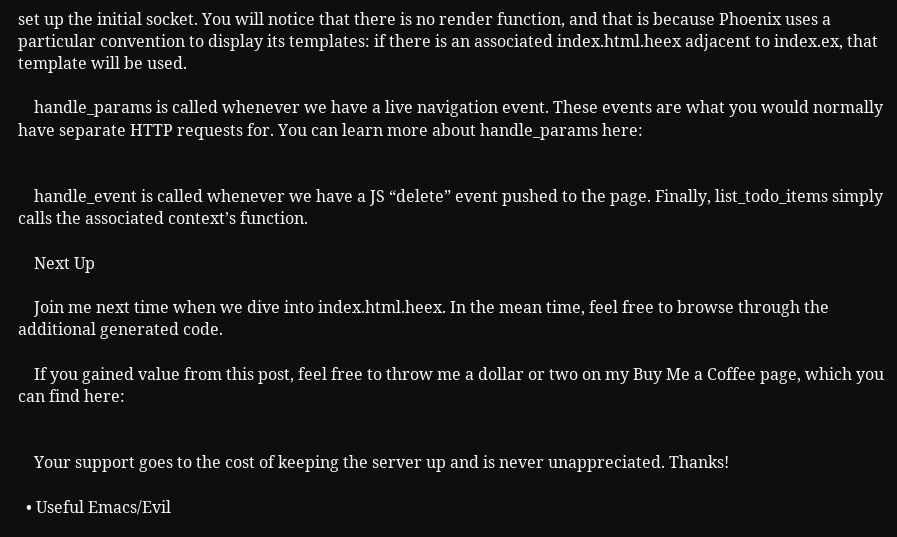set up the initial socket. You will notice that there is no render function, and that is because Phoenix uses a particular convention to display its templates: if there is an associated index.html.heex adjacent to index.ex, that template will be used.

    handle_params is called whenever we have a live navigation event. These events are what you would normally have separate HTTP requests for. You can learn more about handle_params here:


    handle_event is called whenever we have a JS “delete” event pushed to the page. Finally, list_todo_items simply calls the associated context’s function.

    Next Up

    Join me next time when we dive into index.html.heex. In the mean time, feel free to browse through the additional generated code.

    If you gained value from this post, feel free to throw me a dollar or two on my Buy Me a Coffee page, which you can find here:


    Your support goes to the cost of keeping the server up and is never unappreciated. Thanks!

  • Useful Emacs/Evil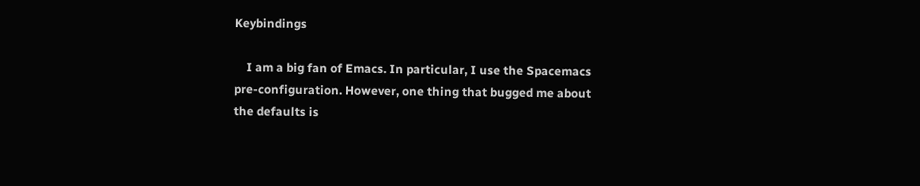Keybindings

    I am a big fan of Emacs. In particular, I use the Spacemacs pre-configuration. However, one thing that bugged me about the defaults is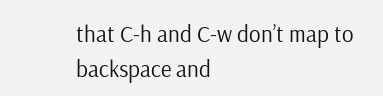that C-h and C-w don’t map to backspace and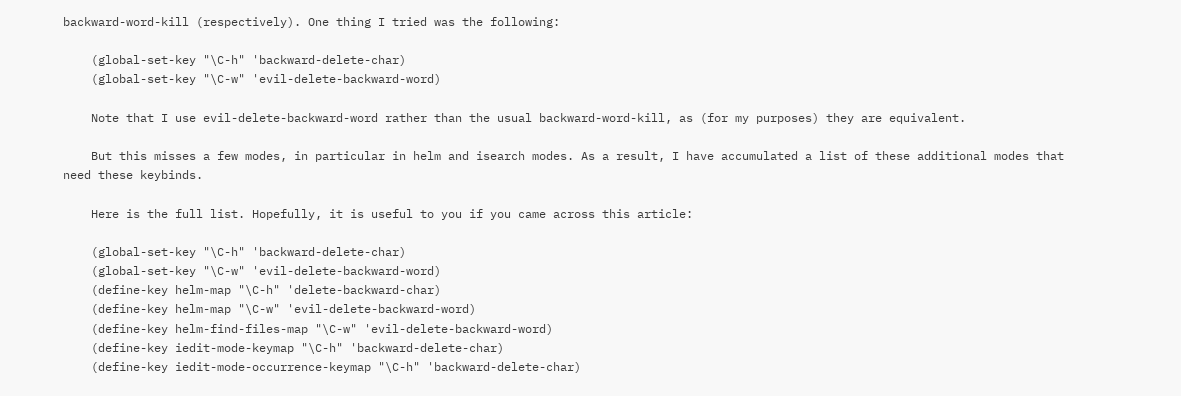backward-word-kill (respectively). One thing I tried was the following:

    (global-set-key "\C-h" 'backward-delete-char)
    (global-set-key "\C-w" 'evil-delete-backward-word)

    Note that I use evil-delete-backward-word rather than the usual backward-word-kill, as (for my purposes) they are equivalent.

    But this misses a few modes, in particular in helm and isearch modes. As a result, I have accumulated a list of these additional modes that need these keybinds.

    Here is the full list. Hopefully, it is useful to you if you came across this article:

    (global-set-key "\C-h" 'backward-delete-char)
    (global-set-key "\C-w" 'evil-delete-backward-word)
    (define-key helm-map "\C-h" 'delete-backward-char)
    (define-key helm-map "\C-w" 'evil-delete-backward-word)
    (define-key helm-find-files-map "\C-w" 'evil-delete-backward-word)
    (define-key iedit-mode-keymap "\C-h" 'backward-delete-char)
    (define-key iedit-mode-occurrence-keymap "\C-h" 'backward-delete-char)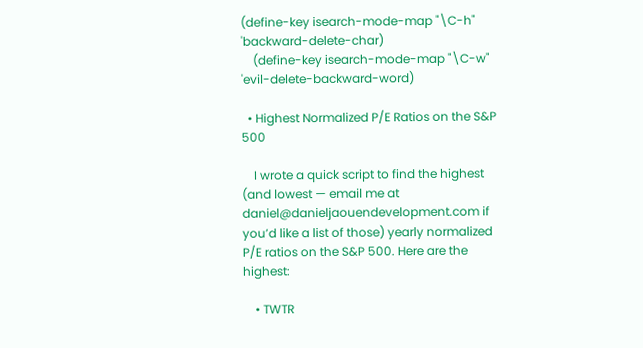(define-key isearch-mode-map "\C-h" 'backward-delete-char)
    (define-key isearch-mode-map "\C-w" 'evil-delete-backward-word)

  • Highest Normalized P/E Ratios on the S&P 500

    I wrote a quick script to find the highest (and lowest — email me at daniel@danieljaouendevelopment.com if you’d like a list of those) yearly normalized P/E ratios on the S&P 500. Here are the highest:

    • TWTR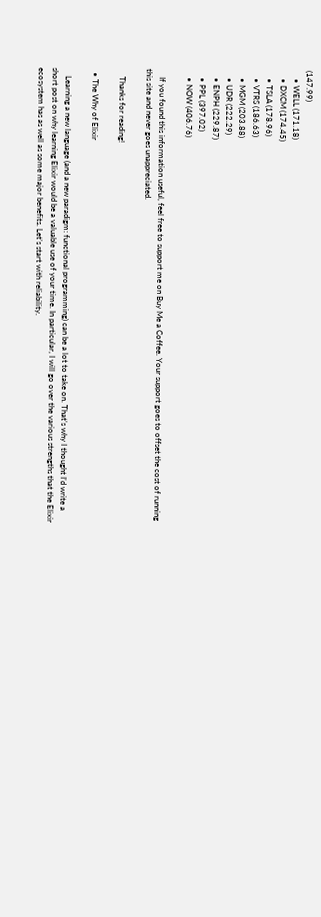(147.99)
    • WELL (171.18)
    • DXCM (174.45)
    • TSLA (178.96)
    • VTRS (186.63)
    • MGM (203.88)
    • UDR (222.29)
    • ENPH (229.87)
    • PPL (397.02)
    • NOW (406.76)

    If you found this information useful, feel free to support me on Buy Me a Coffee. Your support goes to offset the cost of running this site and never goes unappreciated.

    Thanks for reading!

  • The Why of Elixir

    Learning a new language (and a new paradigm: functional programming) can be a lot to take on. That’s why I thought I’d write a short post on why learning Elixir would be a valuable use of your time. In particular, I will go over the various strengths that the Elixir ecosystem has as well as some major benefits. Let’s start with reliability.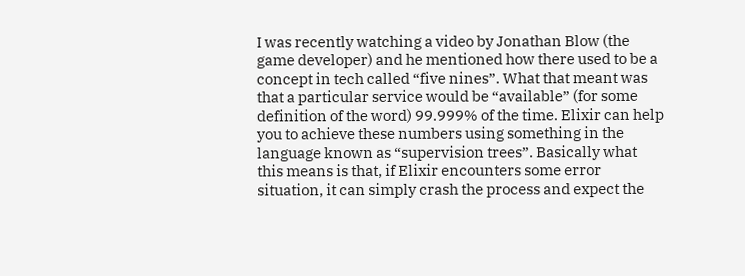I was recently watching a video by Jonathan Blow (the game developer) and he mentioned how there used to be a concept in tech called “five nines”. What that meant was that a particular service would be “available” (for some definition of the word) 99.999% of the time. Elixir can help you to achieve these numbers using something in the language known as “supervision trees”. Basically what this means is that, if Elixir encounters some error situation, it can simply crash the process and expect the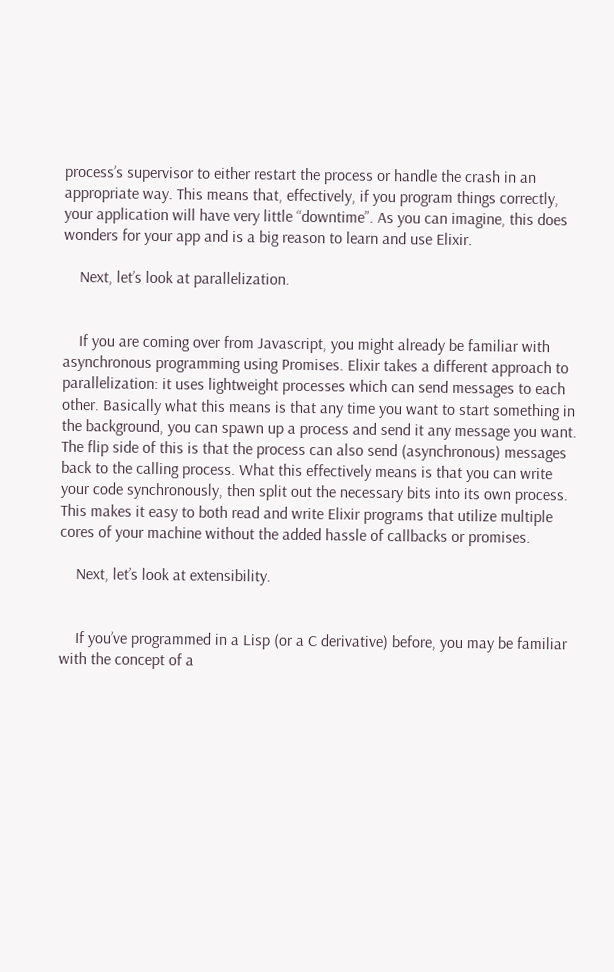process’s supervisor to either restart the process or handle the crash in an appropriate way. This means that, effectively, if you program things correctly, your application will have very little “downtime”. As you can imagine, this does wonders for your app and is a big reason to learn and use Elixir.

    Next, let’s look at parallelization.


    If you are coming over from Javascript, you might already be familiar with asynchronous programming using Promises. Elixir takes a different approach to parallelization: it uses lightweight processes which can send messages to each other. Basically what this means is that any time you want to start something in the background, you can spawn up a process and send it any message you want. The flip side of this is that the process can also send (asynchronous) messages back to the calling process. What this effectively means is that you can write your code synchronously, then split out the necessary bits into its own process. This makes it easy to both read and write Elixir programs that utilize multiple cores of your machine without the added hassle of callbacks or promises.

    Next, let’s look at extensibility.


    If you’ve programmed in a Lisp (or a C derivative) before, you may be familiar with the concept of a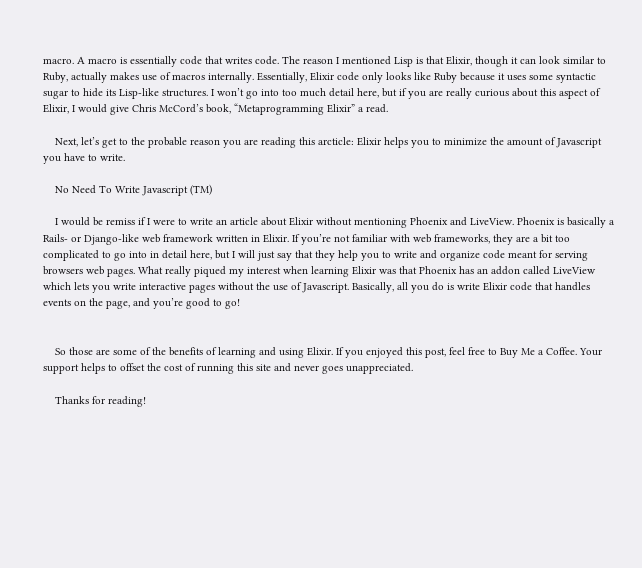macro. A macro is essentially code that writes code. The reason I mentioned Lisp is that Elixir, though it can look similar to Ruby, actually makes use of macros internally. Essentially, Elixir code only looks like Ruby because it uses some syntactic sugar to hide its Lisp-like structures. I won’t go into too much detail here, but if you are really curious about this aspect of Elixir, I would give Chris McCord’s book, “Metaprogramming Elixir” a read.

    Next, let’s get to the probable reason you are reading this arcticle: Elixir helps you to minimize the amount of Javascript you have to write.

    No Need To Write Javascript (TM)

    I would be remiss if I were to write an article about Elixir without mentioning Phoenix and LiveView. Phoenix is basically a Rails- or Django-like web framework written in Elixir. If you’re not familiar with web frameworks, they are a bit too complicated to go into in detail here, but I will just say that they help you to write and organize code meant for serving browsers web pages. What really piqued my interest when learning Elixir was that Phoenix has an addon called LiveView which lets you write interactive pages without the use of Javascript. Basically, all you do is write Elixir code that handles events on the page, and you’re good to go!


    So those are some of the benefits of learning and using Elixir. If you enjoyed this post, feel free to Buy Me a Coffee. Your support helps to offset the cost of running this site and never goes unappreciated.

    Thanks for reading!